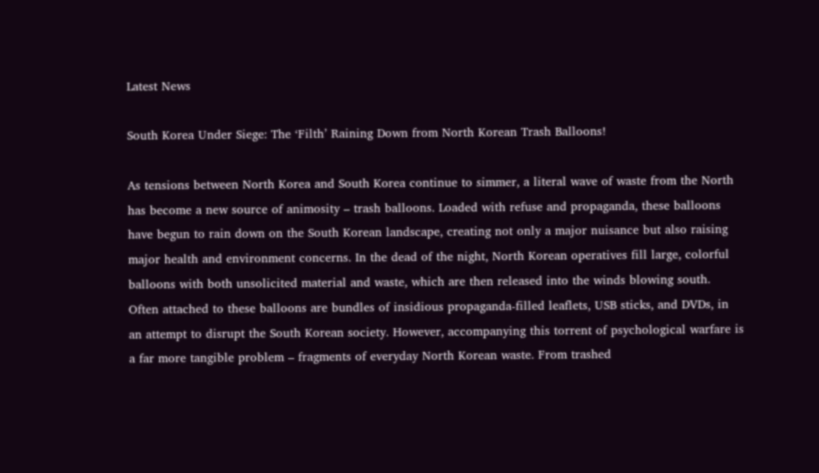Latest News

South Korea Under Siege: The ‘Filth’ Raining Down from North Korean Trash Balloons!

As tensions between North Korea and South Korea continue to simmer, a literal wave of waste from the North has become a new source of animosity – trash balloons. Loaded with refuse and propaganda, these balloons have begun to rain down on the South Korean landscape, creating not only a major nuisance but also raising major health and environment concerns. In the dead of the night, North Korean operatives fill large, colorful balloons with both unsolicited material and waste, which are then released into the winds blowing south. Often attached to these balloons are bundles of insidious propaganda-filled leaflets, USB sticks, and DVDs, in an attempt to disrupt the South Korean society. However, accompanying this torrent of psychological warfare is a far more tangible problem – fragments of everyday North Korean waste. From trashed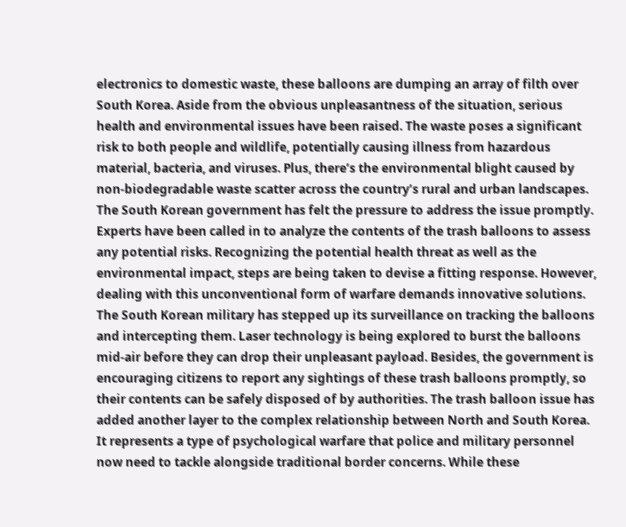electronics to domestic waste, these balloons are dumping an array of filth over South Korea. Aside from the obvious unpleasantness of the situation, serious health and environmental issues have been raised. The waste poses a significant risk to both people and wildlife, potentially causing illness from hazardous material, bacteria, and viruses. Plus, there’s the environmental blight caused by non-biodegradable waste scatter across the country’s rural and urban landscapes. The South Korean government has felt the pressure to address the issue promptly. Experts have been called in to analyze the contents of the trash balloons to assess any potential risks. Recognizing the potential health threat as well as the environmental impact, steps are being taken to devise a fitting response. However, dealing with this unconventional form of warfare demands innovative solutions. The South Korean military has stepped up its surveillance on tracking the balloons and intercepting them. Laser technology is being explored to burst the balloons mid-air before they can drop their unpleasant payload. Besides, the government is encouraging citizens to report any sightings of these trash balloons promptly, so their contents can be safely disposed of by authorities. The trash balloon issue has added another layer to the complex relationship between North and South Korea. It represents a type of psychological warfare that police and military personnel now need to tackle alongside traditional border concerns. While these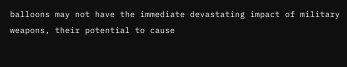balloons may not have the immediate devastating impact of military weapons, their potential to cause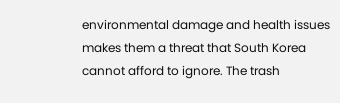environmental damage and health issues makes them a threat that South Korea cannot afford to ignore. The trash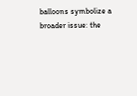balloons symbolize a broader issue: the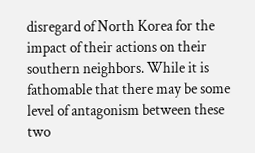disregard of North Korea for the impact of their actions on their southern neighbors. While it is fathomable that there may be some level of antagonism between these two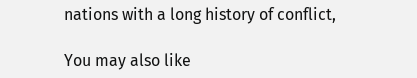nations with a long history of conflict,

You may also like